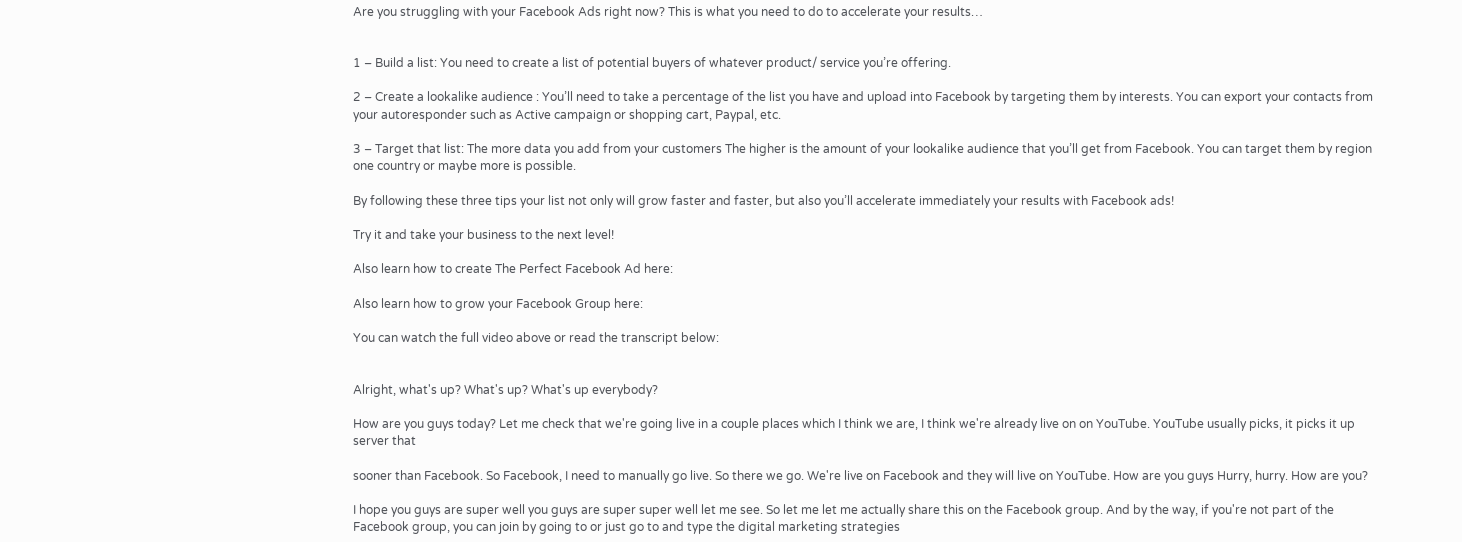Are you struggling with your Facebook Ads right now? This is what you need to do to accelerate your results…


1 – Build a list: You need to create a list of potential buyers of whatever product/ service you’re offering.

2 – Create a lookalike audience : You’ll need to take a percentage of the list you have and upload into Facebook by targeting them by interests. You can export your contacts from your autoresponder such as Active campaign or shopping cart, Paypal, etc.

3 – Target that list: The more data you add from your customers The higher is the amount of your lookalike audience that you’ll get from Facebook. You can target them by region one country or maybe more is possible.

By following these three tips your list not only will grow faster and faster, but also you’ll accelerate immediately your results with Facebook ads!

Try it and take your business to the next level!

Also learn how to create The Perfect Facebook Ad here:

Also learn how to grow your Facebook Group here:

You can watch the full video above or read the transcript below:


Alright, what's up? What's up? What's up everybody?

How are you guys today? Let me check that we're going live in a couple places which I think we are, I think we're already live on on YouTube. YouTube usually picks, it picks it up server that

sooner than Facebook. So Facebook, I need to manually go live. So there we go. We're live on Facebook and they will live on YouTube. How are you guys Hurry, hurry. How are you?

I hope you guys are super well you guys are super super well let me see. So let me let me actually share this on the Facebook group. And by the way, if you're not part of the Facebook group, you can join by going to or just go to and type the digital marketing strategies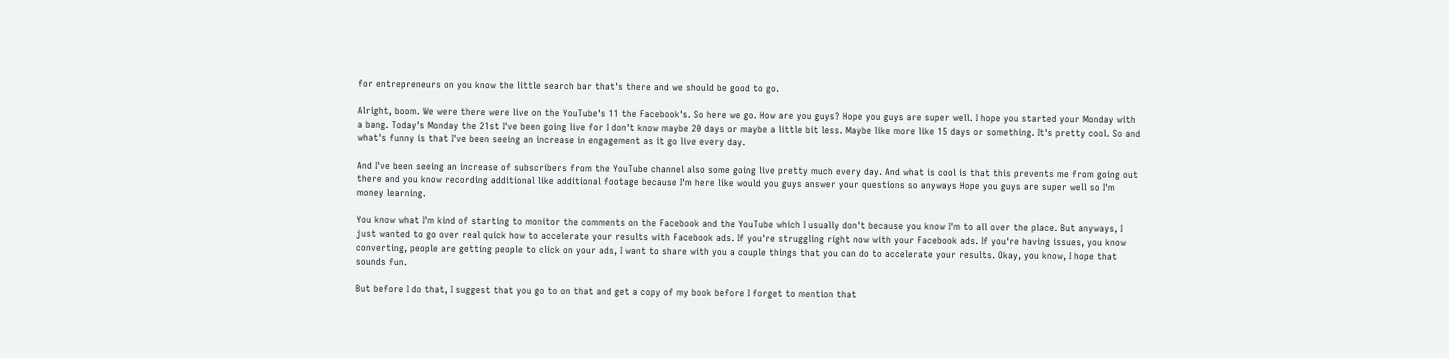for entrepreneurs on you know the little search bar that's there and we should be good to go.

Alright, boom. We were there were live on the YouTube's 11 the Facebook's. So here we go. How are you guys? Hope you guys are super well. I hope you started your Monday with a bang. Today's Monday the 21st I've been going live for I don't know maybe 20 days or maybe a little bit less. Maybe like more like 15 days or something. It's pretty cool. So and what's funny is that I've been seeing an increase in engagement as it go live every day.

And I've been seeing an increase of subscribers from the YouTube channel also some going live pretty much every day. And what is cool is that this prevents me from going out there and you know recording additional like additional footage because I'm here like would you guys answer your questions so anyways Hope you guys are super well so I'm money learning.

You know what I'm kind of starting to monitor the comments on the Facebook and the YouTube which I usually don't because you know I'm to all over the place. But anyways, I just wanted to go over real quick how to accelerate your results with Facebook ads. If you're struggling right now with your Facebook ads. If you're having issues, you know converting, people are getting people to click on your ads, I want to share with you a couple things that you can do to accelerate your results. Okay, you know, I hope that sounds fun.

But before I do that, I suggest that you go to on that and get a copy of my book before I forget to mention that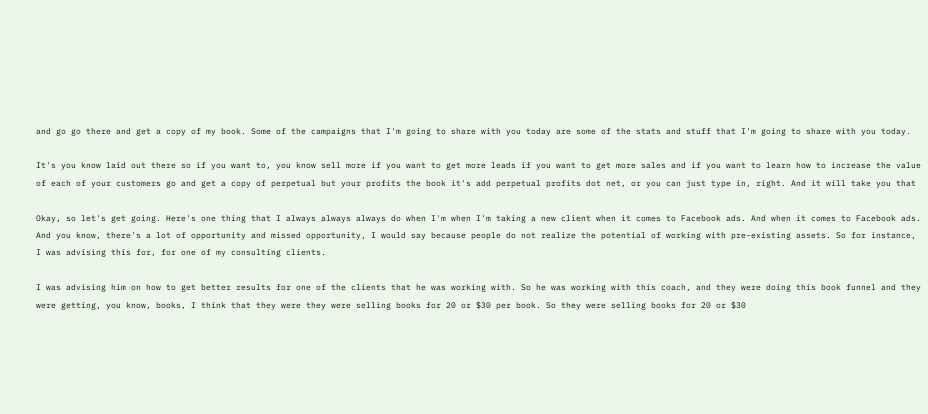and go go there and get a copy of my book. Some of the campaigns that I'm going to share with you today are some of the stats and stuff that I'm going to share with you today.

It's you know laid out there so if you want to, you know sell more if you want to get more leads if you want to get more sales and if you want to learn how to increase the value of each of your customers go and get a copy of perpetual but your profits the book it's add perpetual profits dot net, or you can just type in, right. And it will take you that

Okay, so let's get going. Here's one thing that I always always always do when I'm when I'm taking a new client when it comes to Facebook ads. And when it comes to Facebook ads. And you know, there's a lot of opportunity and missed opportunity, I would say because people do not realize the potential of working with pre-existing assets. So for instance, I was advising this for, for one of my consulting clients.

I was advising him on how to get better results for one of the clients that he was working with. So he was working with this coach, and they were doing this book funnel and they were getting, you know, books, I think that they were they were selling books for 20 or $30 per book. So they were selling books for 20 or $30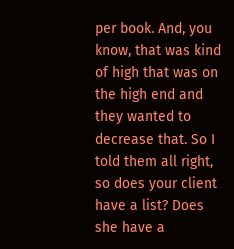per book. And, you know, that was kind of high that was on the high end and they wanted to decrease that. So I told them all right, so does your client have a list? Does she have a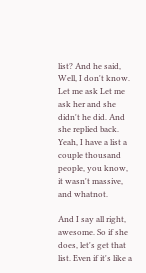list? And he said, Well, I don't know. Let me ask Let me ask her and she didn't he did. And she replied back. Yeah, I have a list a couple thousand people, you know, it wasn't massive, and whatnot.

And I say all right, awesome. So if she does, let's get that list. Even if it's like a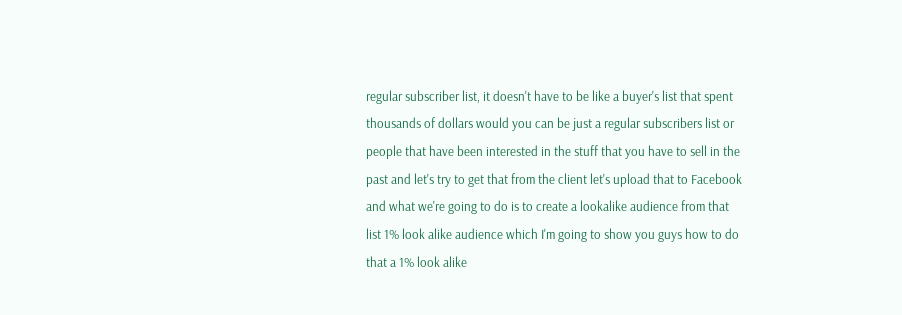regular subscriber list, it doesn't have to be like a buyer's list that spent thousands of dollars would you can be just a regular subscribers list or people that have been interested in the stuff that you have to sell in the past and let's try to get that from the client let's upload that to Facebook and what we're going to do is to create a lookalike audience from that list 1% look alike audience which I'm going to show you guys how to do that a 1% look alike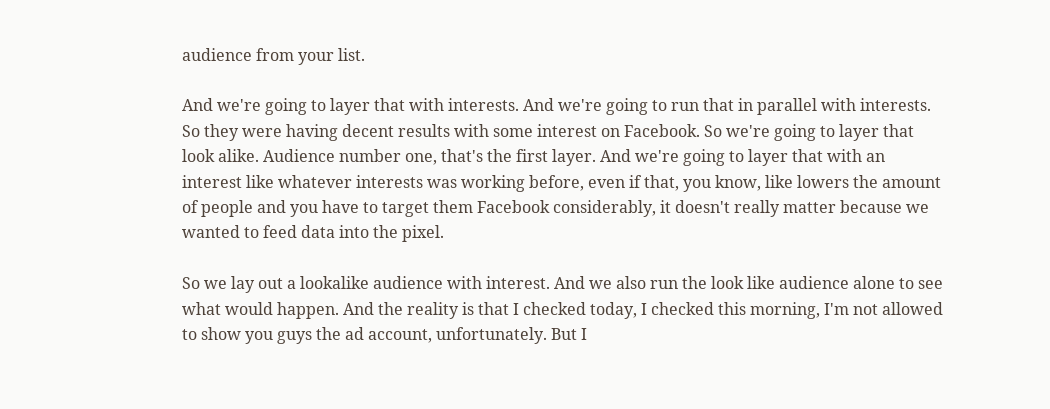audience from your list.

And we're going to layer that with interests. And we're going to run that in parallel with interests. So they were having decent results with some interest on Facebook. So we're going to layer that look alike. Audience number one, that's the first layer. And we're going to layer that with an interest like whatever interests was working before, even if that, you know, like lowers the amount of people and you have to target them Facebook considerably, it doesn't really matter because we wanted to feed data into the pixel.

So we lay out a lookalike audience with interest. And we also run the look like audience alone to see what would happen. And the reality is that I checked today, I checked this morning, I'm not allowed to show you guys the ad account, unfortunately. But I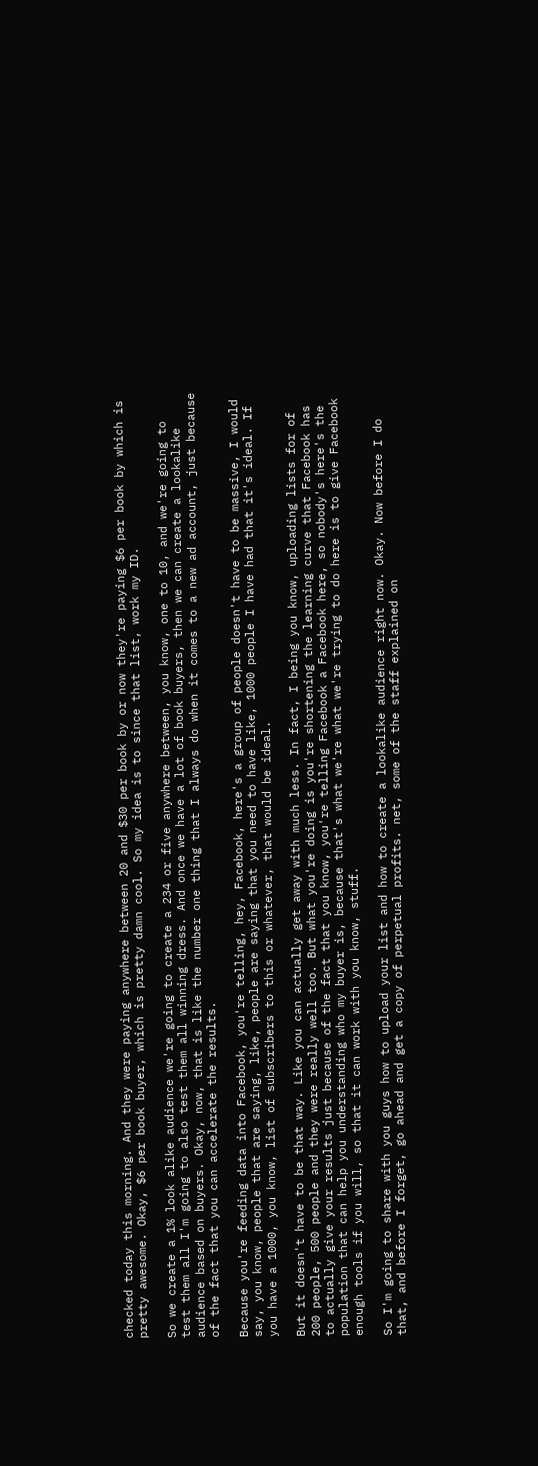checked today this morning. And they were paying anywhere between 20 and $30 per book by or now they're paying $6 per book by which is pretty awesome. Okay, $6 per book buyer, which is pretty damn cool. So my idea is to since that list, work my ID.

So we create a 1% look alike audience we're going to create a 234 or five anywhere between, you know, one to 10, and we're going to test them all I'm going to also test them all winning dress. And once we have a lot of book buyers, then we can create a lookalike audience based on buyers. Okay, now, that is like the number one thing that I always do when it comes to a new ad account, just because of the fact that you can accelerate the results.

Because you're feeding data into Facebook, you're telling, hey, Facebook, here's a group of people doesn't have to be massive, I would say, you know, people that are saying, like, people are saying that you need to have like, 1000 people I have had that it's ideal. If you have a 1000, you know, list of subscribers to this or whatever, that would be ideal.

But it doesn't have to be that way. Like you can actually get away with much less. In fact, I being you know, uploading lists for of 200 people, 500 people and they were really well too. But what you're doing is you're shortening the learning curve that Facebook has to actually give your results just because of the fact that you know, you're telling Facebook a Facebook here, so nobody's here's the population that can help you understanding who my buyer is, because that's what we're what we're trying to do here is to give Facebook enough tools if you will, so that it can work with you know, stuff.

So I'm going to share with you guys how to upload your list and how to create a lookalike audience right now. Okay. Now before I do that, and before I forget, go ahead and get a copy of perpetual profits. net, some of the staff explained on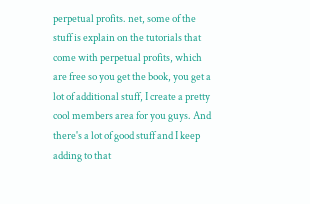perpetual profits. net, some of the stuff is explain on the tutorials that come with perpetual profits, which are free so you get the book, you get a lot of additional stuff, I create a pretty cool members area for you guys. And there's a lot of good stuff and I keep adding to that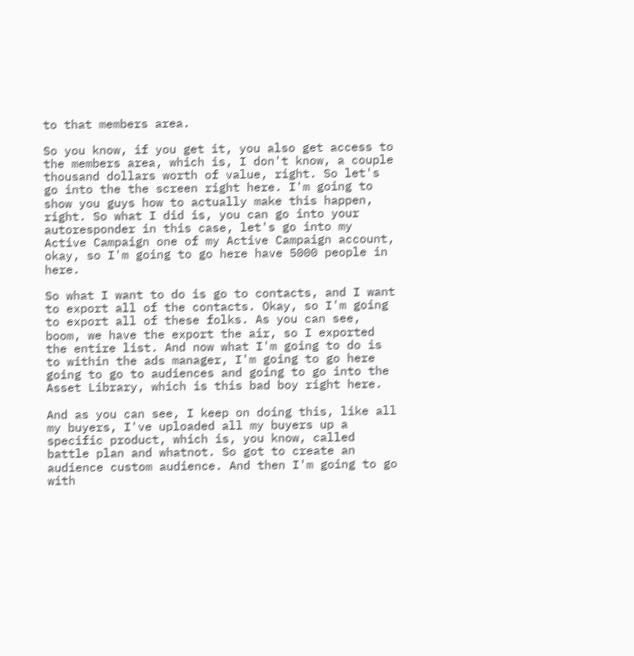to that members area.

So you know, if you get it, you also get access to the members area, which is, I don't know, a couple thousand dollars worth of value, right. So let's go into the the screen right here. I'm going to show you guys how to actually make this happen, right. So what I did is, you can go into your autoresponder in this case, let's go into my Active Campaign one of my Active Campaign account, okay, so I'm going to go here have 5000 people in here.

So what I want to do is go to contacts, and I want to export all of the contacts. Okay, so I'm going to export all of these folks. As you can see, boom, we have the export the air, so I exported the entire list. And now what I'm going to do is to within the ads manager, I'm going to go here going to go to audiences and going to go into the Asset Library, which is this bad boy right here.

And as you can see, I keep on doing this, like all my buyers, I've uploaded all my buyers up a specific product, which is, you know, called battle plan and whatnot. So got to create an audience custom audience. And then I'm going to go with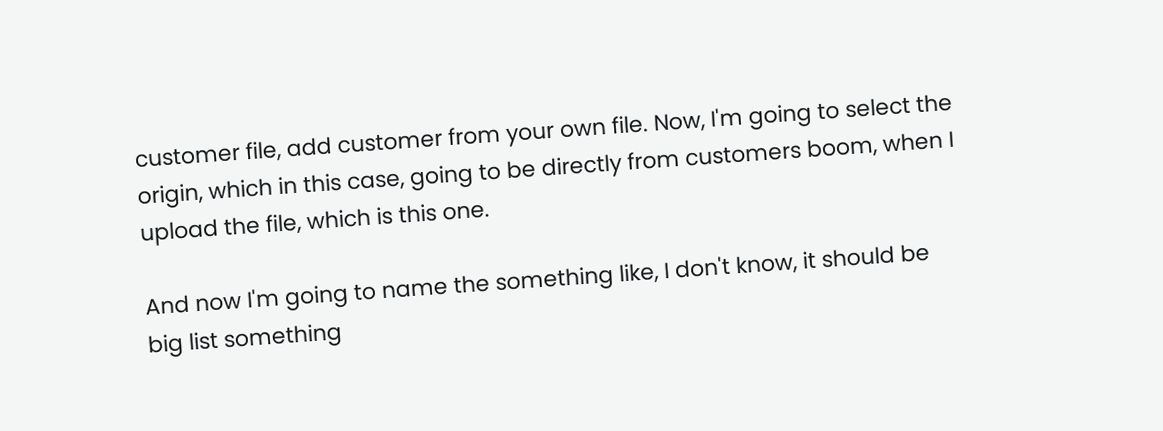customer file, add customer from your own file. Now, I'm going to select the origin, which in this case, going to be directly from customers boom, when I upload the file, which is this one.

And now I'm going to name the something like, I don't know, it should be big list something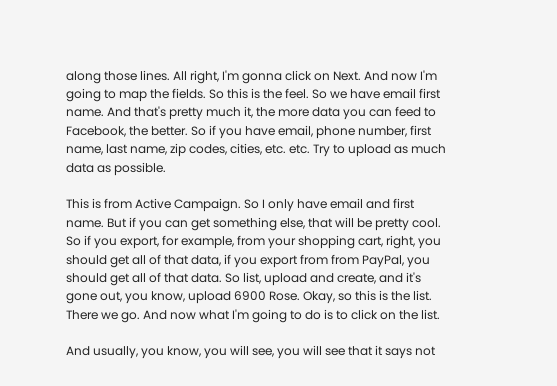along those lines. All right, I'm gonna click on Next. And now I'm going to map the fields. So this is the feel. So we have email first name. And that's pretty much it, the more data you can feed to Facebook, the better. So if you have email, phone number, first name, last name, zip codes, cities, etc. etc. Try to upload as much data as possible.

This is from Active Campaign. So I only have email and first name. But if you can get something else, that will be pretty cool. So if you export, for example, from your shopping cart, right, you should get all of that data, if you export from from PayPal, you should get all of that data. So list, upload and create, and it's gone out, you know, upload 6900 Rose. Okay, so this is the list. There we go. And now what I'm going to do is to click on the list.

And usually, you know, you will see, you will see that it says not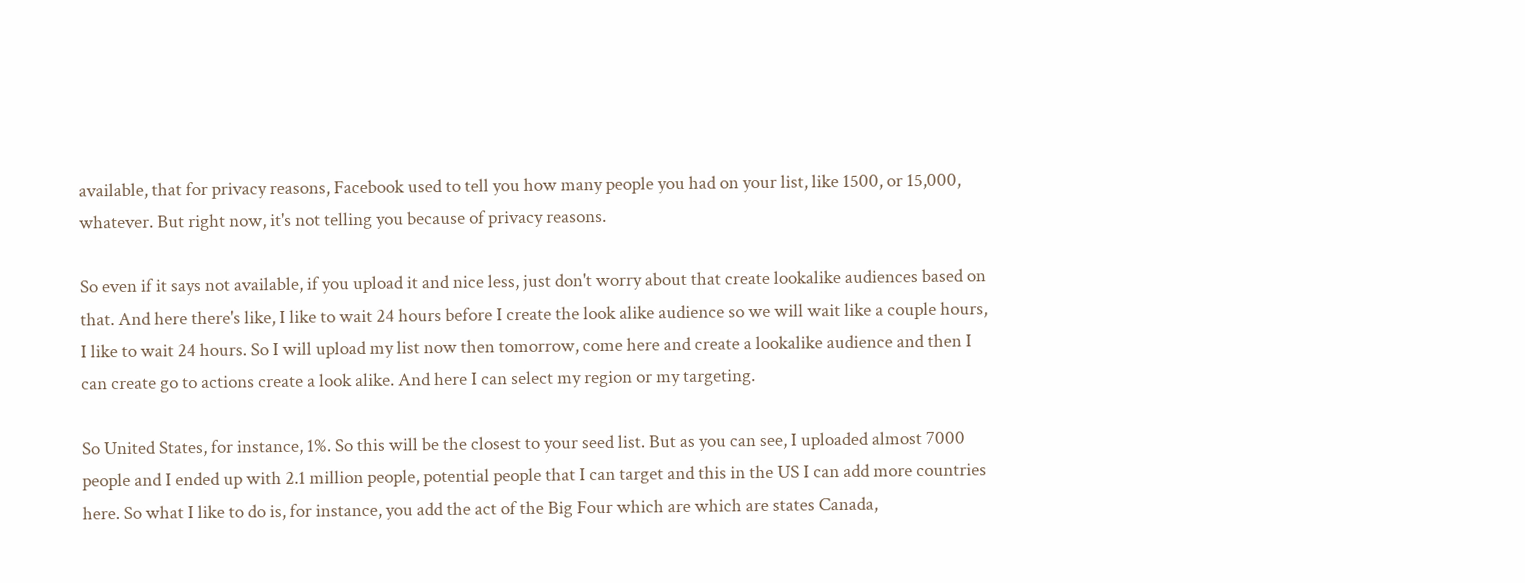available, that for privacy reasons, Facebook used to tell you how many people you had on your list, like 1500, or 15,000, whatever. But right now, it's not telling you because of privacy reasons.

So even if it says not available, if you upload it and nice less, just don't worry about that create lookalike audiences based on that. And here there's like, I like to wait 24 hours before I create the look alike audience so we will wait like a couple hours, I like to wait 24 hours. So I will upload my list now then tomorrow, come here and create a lookalike audience and then I can create go to actions create a look alike. And here I can select my region or my targeting.

So United States, for instance, 1%. So this will be the closest to your seed list. But as you can see, I uploaded almost 7000 people and I ended up with 2.1 million people, potential people that I can target and this in the US I can add more countries here. So what I like to do is, for instance, you add the act of the Big Four which are which are states Canada,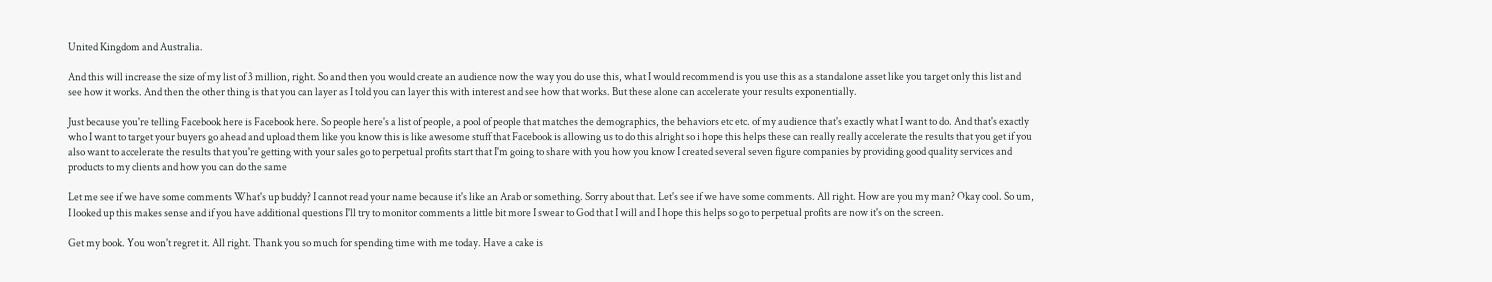United Kingdom and Australia.

And this will increase the size of my list of 3 million, right. So and then you would create an audience now the way you do use this, what I would recommend is you use this as a standalone asset like you target only this list and see how it works. And then the other thing is that you can layer as I told you can layer this with interest and see how that works. But these alone can accelerate your results exponentially.

Just because you're telling Facebook here is Facebook here. So people here's a list of people, a pool of people that matches the demographics, the behaviors etc etc. of my audience that's exactly what I want to do. And that's exactly who I want to target your buyers go ahead and upload them like you know this is like awesome stuff that Facebook is allowing us to do this alright so i hope this helps these can really really accelerate the results that you get if you also want to accelerate the results that you're getting with your sales go to perpetual profits start that I'm going to share with you how you know I created several seven figure companies by providing good quality services and products to my clients and how you can do the same

Let me see if we have some comments What's up buddy? I cannot read your name because it's like an Arab or something. Sorry about that. Let's see if we have some comments. All right. How are you my man? Okay cool. So um, I looked up this makes sense and if you have additional questions I'll try to monitor comments a little bit more I swear to God that I will and I hope this helps so go to perpetual profits are now it's on the screen.

Get my book. You won't regret it. All right. Thank you so much for spending time with me today. Have a cake is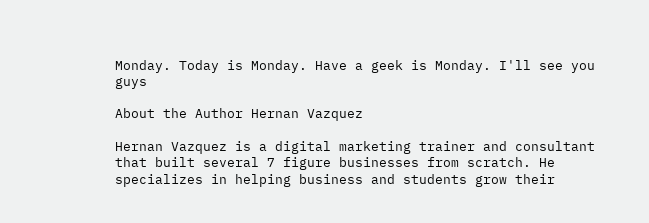Monday. Today is Monday. Have a geek is Monday. I'll see you guys

About the Author Hernan Vazquez

Hernan Vazquez is a digital marketing trainer and consultant that built several 7 figure businesses from scratch. He specializes in helping business and students grow their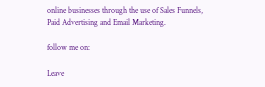online businesses through the use of Sales Funnels, Paid Advertising and Email Marketing.

follow me on:

Leave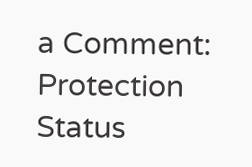a Comment: Protection Status